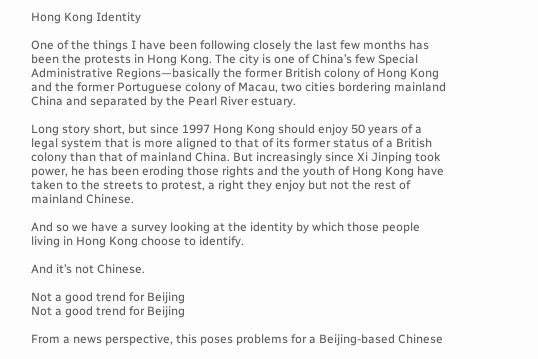Hong Kong Identity

One of the things I have been following closely the last few months has been the protests in Hong Kong. The city is one of China’s few Special Administrative Regions—basically the former British colony of Hong Kong and the former Portuguese colony of Macau, two cities bordering mainland China and separated by the Pearl River estuary.

Long story short, but since 1997 Hong Kong should enjoy 50 years of a legal system that is more aligned to that of its former status of a British colony than that of mainland China. But increasingly since Xi Jinping took power, he has been eroding those rights and the youth of Hong Kong have taken to the streets to protest, a right they enjoy but not the rest of mainland Chinese.

And so we have a survey looking at the identity by which those people living in Hong Kong choose to identify.

And it’s not Chinese.

Not a good trend for Beijing
Not a good trend for Beijing

From a news perspective, this poses problems for a Beijing-based Chinese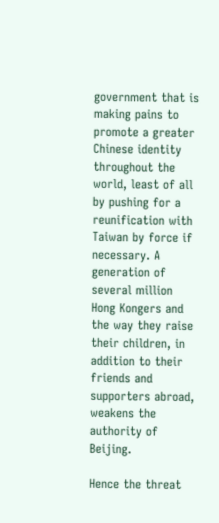government that is making pains to promote a greater Chinese identity throughout the world, least of all by pushing for a reunification with Taiwan by force if necessary. A generation of several million Hong Kongers and the way they raise their children, in addition to their friends and supporters abroad, weakens the authority of Beijing.

Hence the threat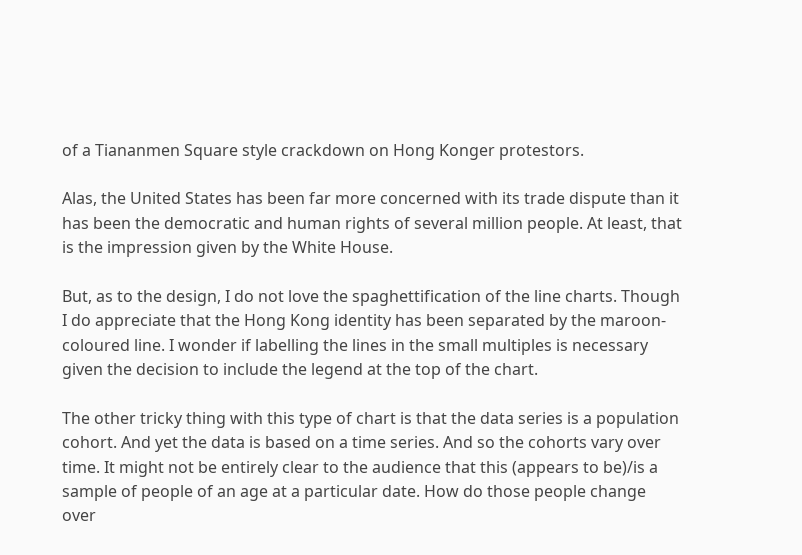of a Tiananmen Square style crackdown on Hong Konger protestors.

Alas, the United States has been far more concerned with its trade dispute than it has been the democratic and human rights of several million people. At least, that is the impression given by the White House.

But, as to the design, I do not love the spaghettification of the line charts. Though I do appreciate that the Hong Kong identity has been separated by the maroon-coloured line. I wonder if labelling the lines in the small multiples is necessary given the decision to include the legend at the top of the chart.

The other tricky thing with this type of chart is that the data series is a population cohort. And yet the data is based on a time series. And so the cohorts vary over time. It might not be entirely clear to the audience that this (appears to be)/is a sample of people of an age at a particular date. How do those people change over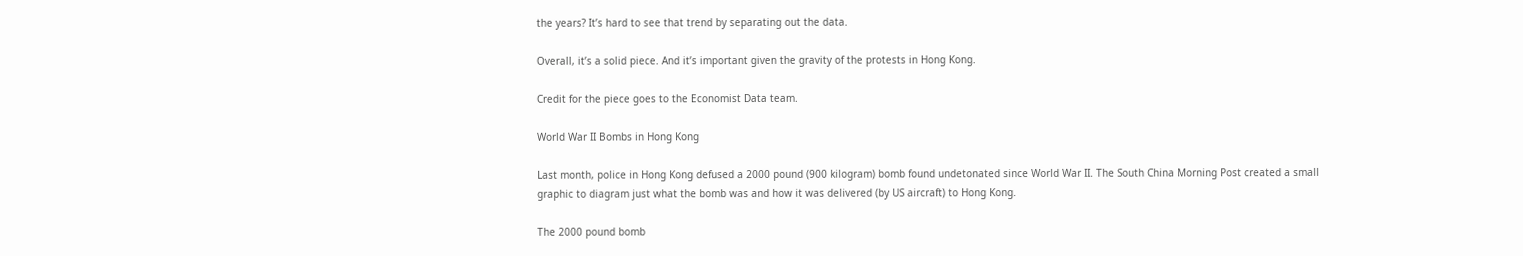the years? It’s hard to see that trend by separating out the data.

Overall, it’s a solid piece. And it’s important given the gravity of the protests in Hong Kong.

Credit for the piece goes to the Economist Data team.

World War II Bombs in Hong Kong

Last month, police in Hong Kong defused a 2000 pound (900 kilogram) bomb found undetonated since World War II. The South China Morning Post created a small graphic to diagram just what the bomb was and how it was delivered (by US aircraft) to Hong Kong.

The 2000 pound bomb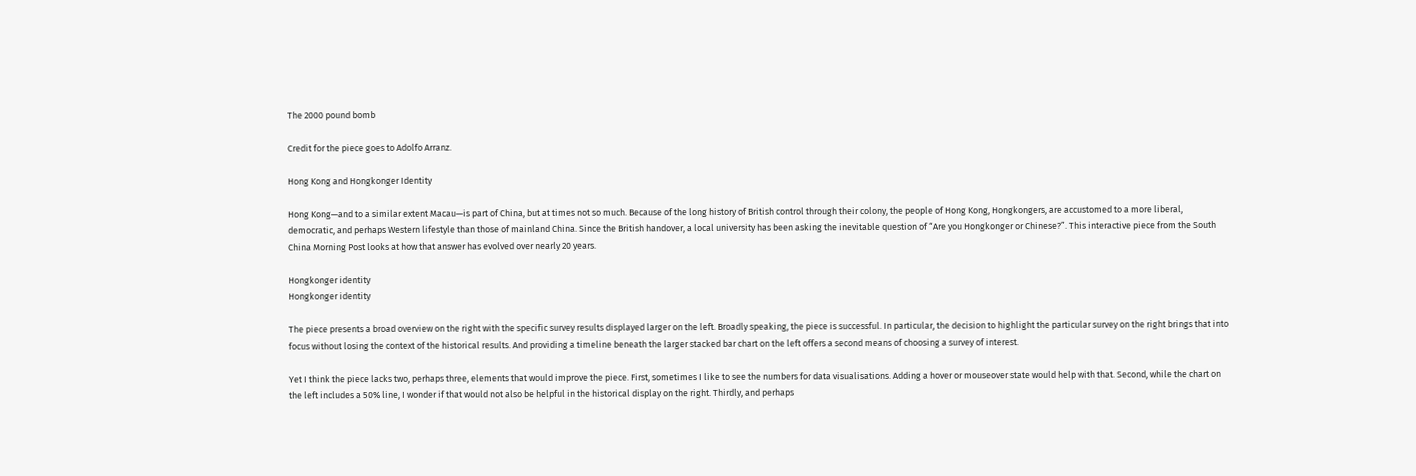The 2000 pound bomb

Credit for the piece goes to Adolfo Arranz.

Hong Kong and Hongkonger Identity

Hong Kong—and to a similar extent Macau—is part of China, but at times not so much. Because of the long history of British control through their colony, the people of Hong Kong, Hongkongers, are accustomed to a more liberal, democratic, and perhaps Western lifestyle than those of mainland China. Since the British handover, a local university has been asking the inevitable question of “Are you Hongkonger or Chinese?”. This interactive piece from the South China Morning Post looks at how that answer has evolved over nearly 20 years.

Hongkonger identity
Hongkonger identity

The piece presents a broad overview on the right with the specific survey results displayed larger on the left. Broadly speaking, the piece is successful. In particular, the decision to highlight the particular survey on the right brings that into focus without losing the context of the historical results. And providing a timeline beneath the larger stacked bar chart on the left offers a second means of choosing a survey of interest.

Yet I think the piece lacks two, perhaps three, elements that would improve the piece. First, sometimes I like to see the numbers for data visualisations. Adding a hover or mouseover state would help with that. Second, while the chart on the left includes a 50% line, I wonder if that would not also be helpful in the historical display on the right. Thirdly, and perhaps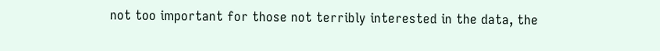not too important for those not terribly interested in the data, the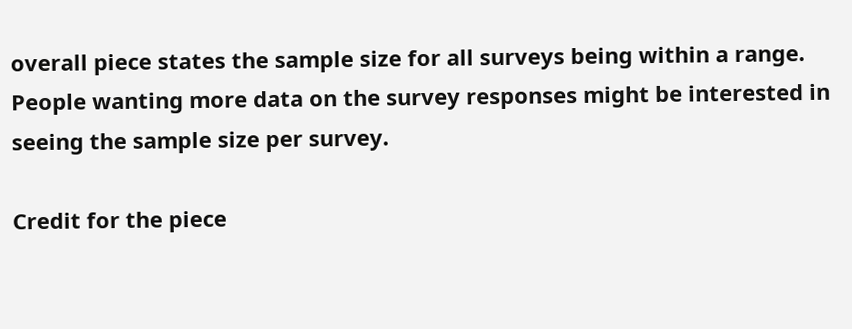overall piece states the sample size for all surveys being within a range. People wanting more data on the survey responses might be interested in seeing the sample size per survey.

Credit for the piece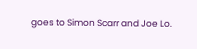goes to Simon Scarr and Joe Lo.